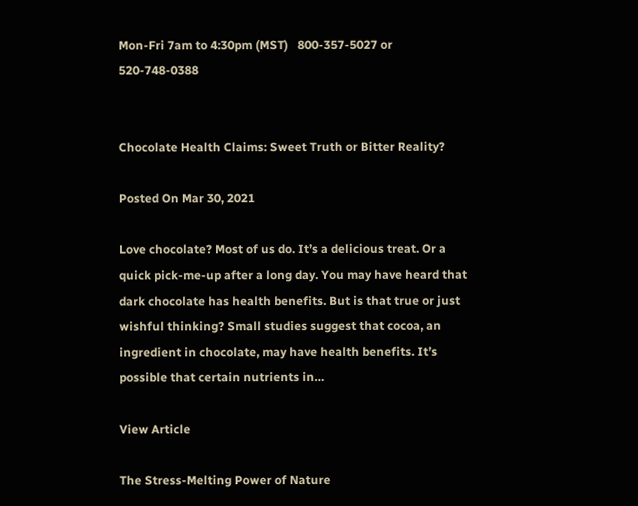Mon-Fri 7am to 4:30pm (MST)   800-357-5027 or 520-748-0388


Chocolate Health Claims: Sweet Truth or Bitter Reality?

Posted On Mar 30, 2021

Love chocolate? Most of us do. It’s a delicious treat. Or a quick pick-me-up after a long day. You may have heard that dark chocolate has health benefits. But is that true or just wishful thinking? Small studies suggest that cocoa, an ingredient in chocolate, may have health benefits. It’s possible that certain nutrients in…

View Article

The Stress-Melting Power of Nature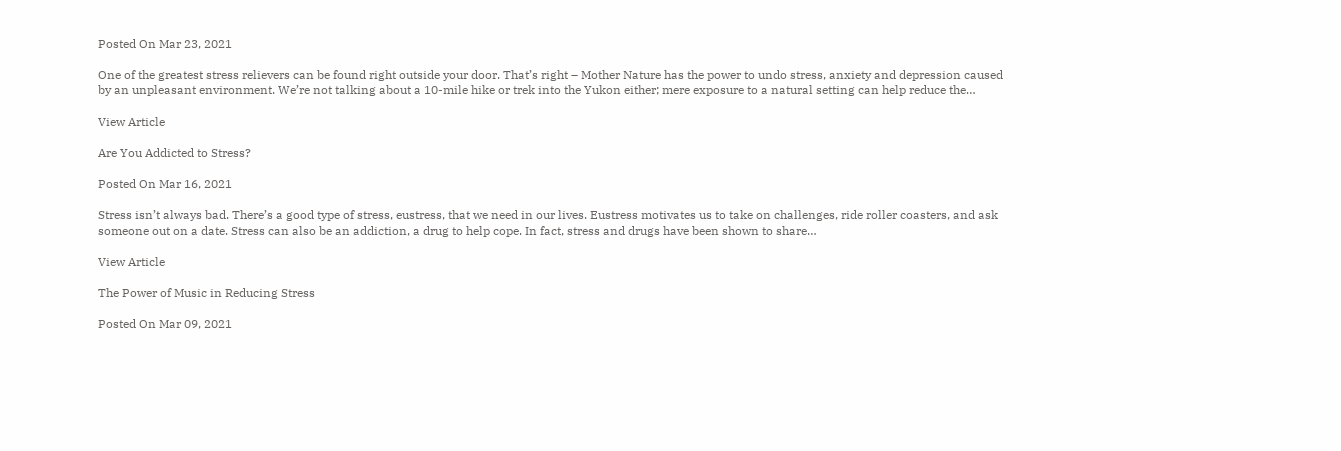Posted On Mar 23, 2021

One of the greatest stress relievers can be found right outside your door. That’s right – Mother Nature has the power to undo stress, anxiety and depression caused by an unpleasant environment. We’re not talking about a 10-mile hike or trek into the Yukon either; mere exposure to a natural setting can help reduce the…

View Article

Are You Addicted to Stress?

Posted On Mar 16, 2021

Stress isn’t always bad. There’s a good type of stress, eustress, that we need in our lives. Eustress motivates us to take on challenges, ride roller coasters, and ask someone out on a date. Stress can also be an addiction, a drug to help cope. In fact, stress and drugs have been shown to share…

View Article

The Power of Music in Reducing Stress

Posted On Mar 09, 2021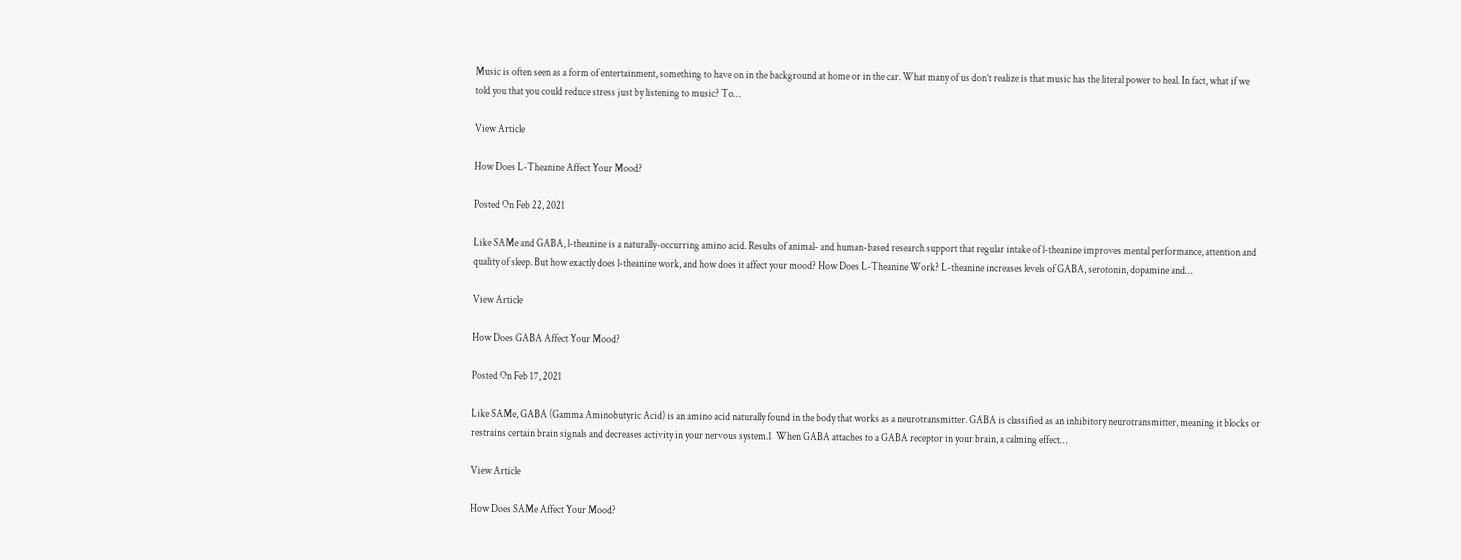Music is often seen as a form of entertainment, something to have on in the background at home or in the car. What many of us don’t realize is that music has the literal power to heal. In fact, what if we told you that you could reduce stress just by listening to music? To…

View Article

How Does L-Theanine Affect Your Mood?

Posted On Feb 22, 2021

Like SAMe and GABA, l-theanine is a naturally-occurring amino acid. Results of animal- and human-based research support that regular intake of l-theanine improves mental performance, attention and quality of sleep. But how exactly does l-theanine work, and how does it affect your mood? How Does L-Theanine Work? L-theanine increases levels of GABA, serotonin, dopamine and…

View Article

How Does GABA Affect Your Mood?

Posted On Feb 17, 2021

Like SAMe, GABA (Gamma Aminobutyric Acid) is an amino acid naturally found in the body that works as a neurotransmitter. GABA is classified as an inhibitory neurotransmitter, meaning it blocks or restrains certain brain signals and decreases activity in your nervous system.1  When GABA attaches to a GABA receptor in your brain, a calming effect…

View Article

How Does SAMe Affect Your Mood?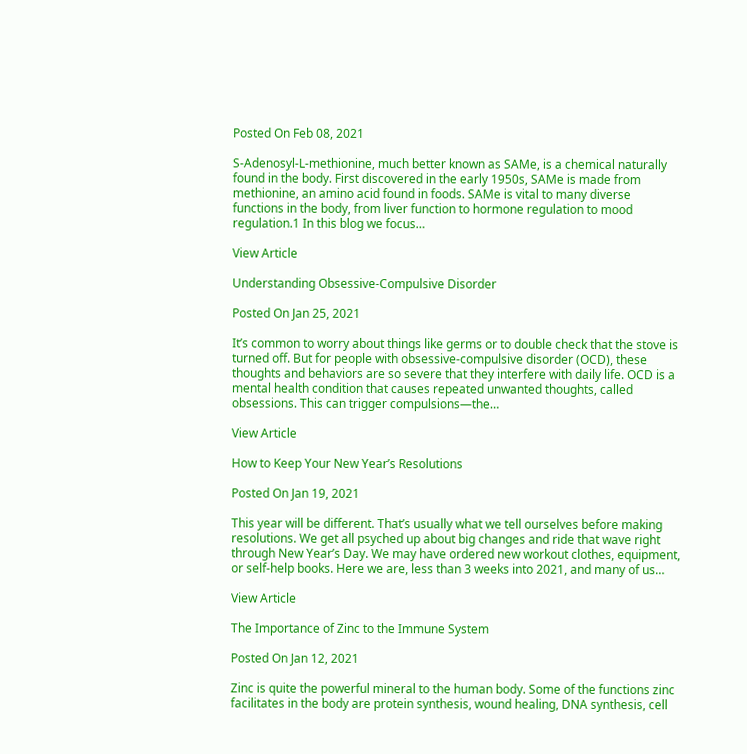Posted On Feb 08, 2021

S-Adenosyl-L-methionine, much better known as SAMe, is a chemical naturally found in the body. First discovered in the early 1950s, SAMe is made from methionine, an amino acid found in foods. SAMe is vital to many diverse functions in the body, from liver function to hormone regulation to mood regulation.1 In this blog we focus…

View Article

Understanding Obsessive-Compulsive Disorder

Posted On Jan 25, 2021

It’s common to worry about things like germs or to double check that the stove is turned off. But for people with obsessive-compulsive disorder (OCD), these thoughts and behaviors are so severe that they interfere with daily life. OCD is a mental health condition that causes repeated unwanted thoughts, called obsessions. This can trigger compulsions—the…

View Article

How to Keep Your New Year’s Resolutions

Posted On Jan 19, 2021

This year will be different. That’s usually what we tell ourselves before making resolutions. We get all psyched up about big changes and ride that wave right through New Year’s Day. We may have ordered new workout clothes, equipment, or self-help books. Here we are, less than 3 weeks into 2021, and many of us…

View Article

The Importance of Zinc to the Immune System

Posted On Jan 12, 2021

Zinc is quite the powerful mineral to the human body. Some of the functions zinc facilitates in the body are protein synthesis, wound healing, DNA synthesis, cell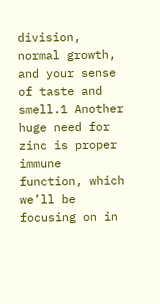division, normal growth, and your sense of taste and smell.1 Another huge need for zinc is proper immune function, which we’ll be focusing on in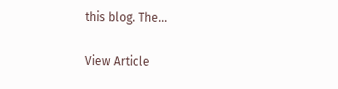this blog. The…

View Article